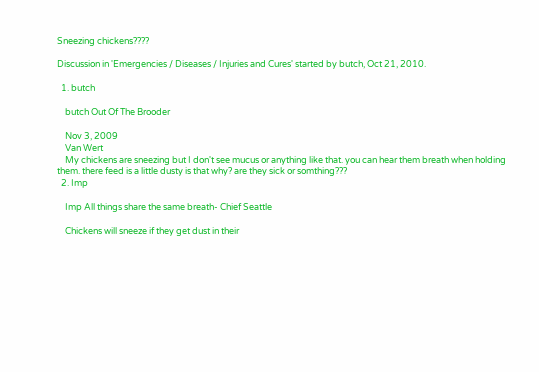Sneezing chickens????

Discussion in 'Emergencies / Diseases / Injuries and Cures' started by butch, Oct 21, 2010.

  1. butch

    butch Out Of The Brooder

    Nov 3, 2009
    Van Wert
    My chickens are sneezing but I don't see mucus or anything like that. you can hear them breath when holding them. there feed is a little dusty is that why? are they sick or somthing???
  2. Imp

    Imp All things share the same breath- Chief Seattle

    Chickens will sneeze if they get dust in their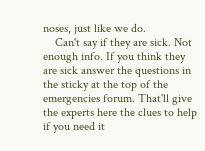noses, just like we do.
    Can't say if they are sick. Not enough info. If you think they are sick answer the questions in the sticky at the top of the emergencies forum. That'll give the experts here the clues to help if you need it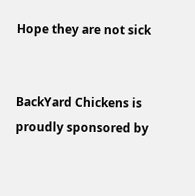Hope they are not sick


BackYard Chickens is proudly sponsored by